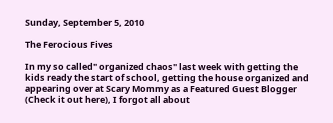Sunday, September 5, 2010

The Ferocious Fives

In my so called" organized chaos" last week with getting the kids ready the start of school, getting the house organized and appearing over at Scary Mommy as a Featured Guest Blogger (Check it out here), I forgot all about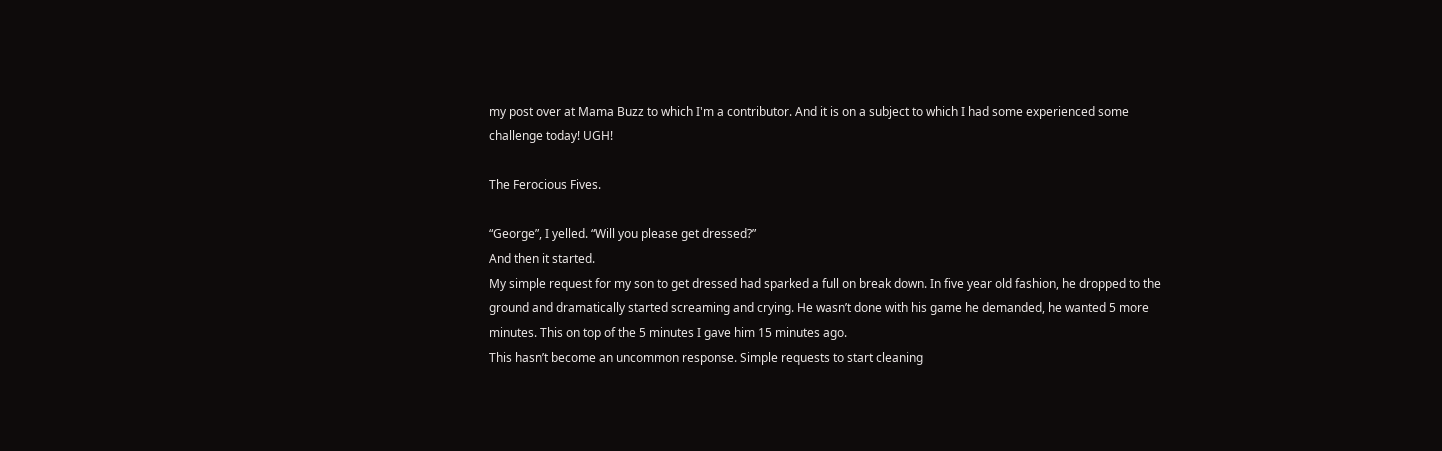my post over at Mama Buzz to which I'm a contributor. And it is on a subject to which I had some experienced some challenge today! UGH!

The Ferocious Fives.

“George”, I yelled. “Will you please get dressed?”
And then it started.
My simple request for my son to get dressed had sparked a full on break down. In five year old fashion, he dropped to the ground and dramatically started screaming and crying. He wasn’t done with his game he demanded, he wanted 5 more minutes. This on top of the 5 minutes I gave him 15 minutes ago.
This hasn’t become an uncommon response. Simple requests to start cleaning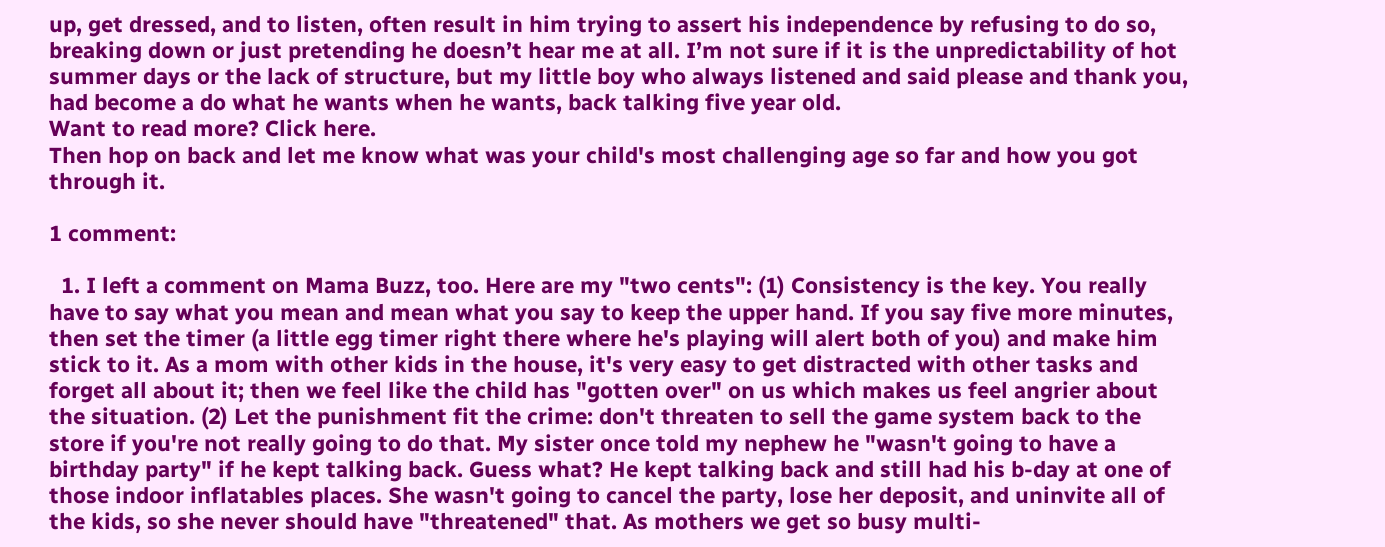up, get dressed, and to listen, often result in him trying to assert his independence by refusing to do so, breaking down or just pretending he doesn’t hear me at all. I’m not sure if it is the unpredictability of hot summer days or the lack of structure, but my little boy who always listened and said please and thank you, had become a do what he wants when he wants, back talking five year old.
Want to read more? Click here.
Then hop on back and let me know what was your child's most challenging age so far and how you got through it.

1 comment:

  1. I left a comment on Mama Buzz, too. Here are my "two cents": (1) Consistency is the key. You really have to say what you mean and mean what you say to keep the upper hand. If you say five more minutes, then set the timer (a little egg timer right there where he's playing will alert both of you) and make him stick to it. As a mom with other kids in the house, it's very easy to get distracted with other tasks and forget all about it; then we feel like the child has "gotten over" on us which makes us feel angrier about the situation. (2) Let the punishment fit the crime: don't threaten to sell the game system back to the store if you're not really going to do that. My sister once told my nephew he "wasn't going to have a birthday party" if he kept talking back. Guess what? He kept talking back and still had his b-day at one of those indoor inflatables places. She wasn't going to cancel the party, lose her deposit, and uninvite all of the kids, so she never should have "threatened" that. As mothers we get so busy multi-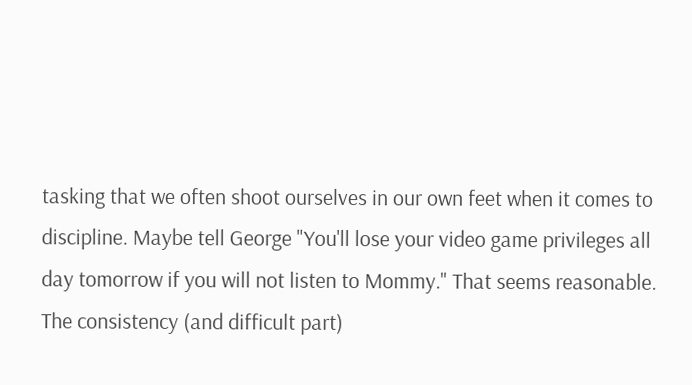tasking that we often shoot ourselves in our own feet when it comes to discipline. Maybe tell George "You'll lose your video game privileges all day tomorrow if you will not listen to Mommy." That seems reasonable. The consistency (and difficult part)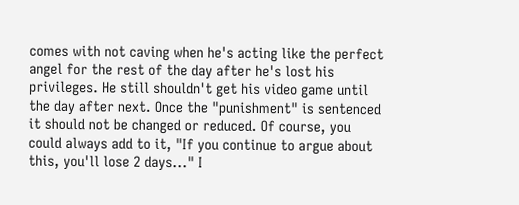comes with not caving when he's acting like the perfect angel for the rest of the day after he's lost his privileges. He still shouldn't get his video game until the day after next. Once the "punishment" is sentenced it should not be changed or reduced. Of course, you could always add to it, "If you continue to argue about this, you'll lose 2 days..." I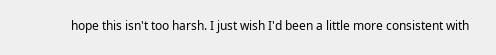hope this isn't too harsh. I just wish I'd been a little more consistent with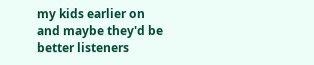my kids earlier on and maybe they'd be better listeners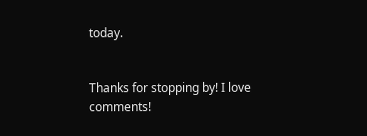today.


Thanks for stopping by! I love comments!